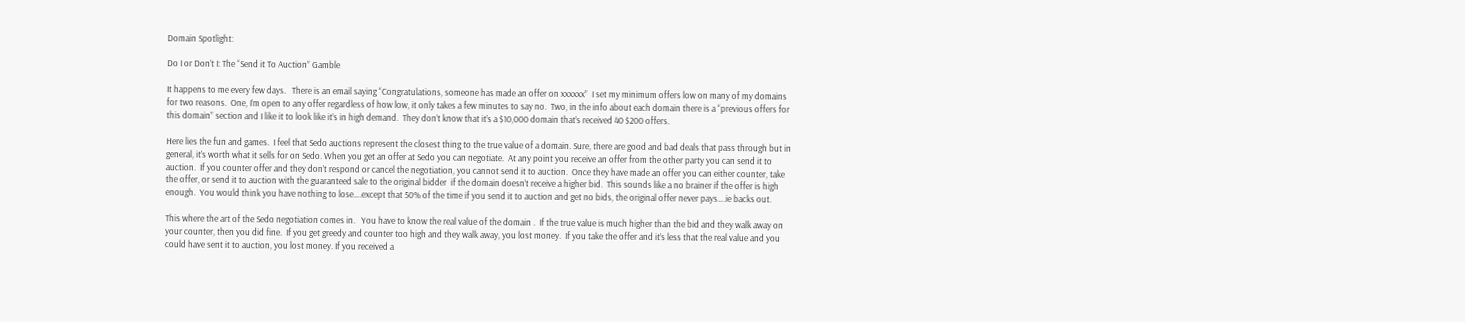Domain Spotlight:

Do I or Don’t I: The “Send it To Auction” Gamble

It happens to me every few days.   There is an email saying “Congratulations, someone has made an offer on xxxxxx”  I set my minimum offers low on many of my domains for two reasons.  One, I’m open to any offer regardless of how low, it only takes a few minutes to say no.  Two, in the info about each domain there is a “previous offers for this domain” section and I like it to look like it’s in high demand.  They don’t know that it’s a $10,000 domain that’s received 40 $200 offers.

Here lies the fun and games.  I feel that Sedo auctions represent the closest thing to the true value of a domain. Sure, there are good and bad deals that pass through but in general, it’s worth what it sells for on Sedo. When you get an offer at Sedo you can negotiate.  At any point you receive an offer from the other party you can send it to auction.  If you counter offer and they don’t respond or cancel the negotiation, you cannot send it to auction.  Once they have made an offer you can either counter, take the offer, or send it to auction with the guaranteed sale to the original bidder  if the domain doesn’t receive a higher bid.  This sounds like a no brainer if the offer is high enough.  You would think you have nothing to lose….except that 50% of the time if you send it to auction and get no bids, the original offer never pays….ie backs out.

This where the art of the Sedo negotiation comes in.   You have to know the real value of the domain .  If the true value is much higher than the bid and they walk away on your counter, then you did fine.  If you get greedy and counter too high and they walk away, you lost money.  If you take the offer and it’s less that the real value and you could have sent it to auction, you lost money. If you received a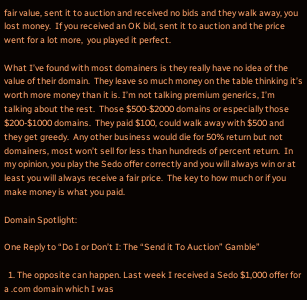fair value, sent it to auction and received no bids and they walk away, you lost money.  If you received an OK bid, sent it to auction and the price went for a lot more,  you played it perfect.

What I’ve found with most domainers is they really have no idea of the value of their domain.  They leave so much money on the table thinking it’s worth more money than it is. I’m not talking premium generics, I’m talking about the rest.  Those $500-$2000 domains or especially those $200-$1000 domains.  They paid $100, could walk away with $500 and they get greedy.  Any other business would die for 50% return but not domainers, most won’t sell for less than hundreds of percent return.  In my opinion, you play the Sedo offer correctly and you will always win or at least you will always receive a fair price.  The key to how much or if you make money is what you paid.

Domain Spotlight:

One Reply to “Do I or Don’t I: The “Send it To Auction” Gamble”

  1. The opposite can happen. Last week I received a Sedo $1,000 offer for a .com domain which I was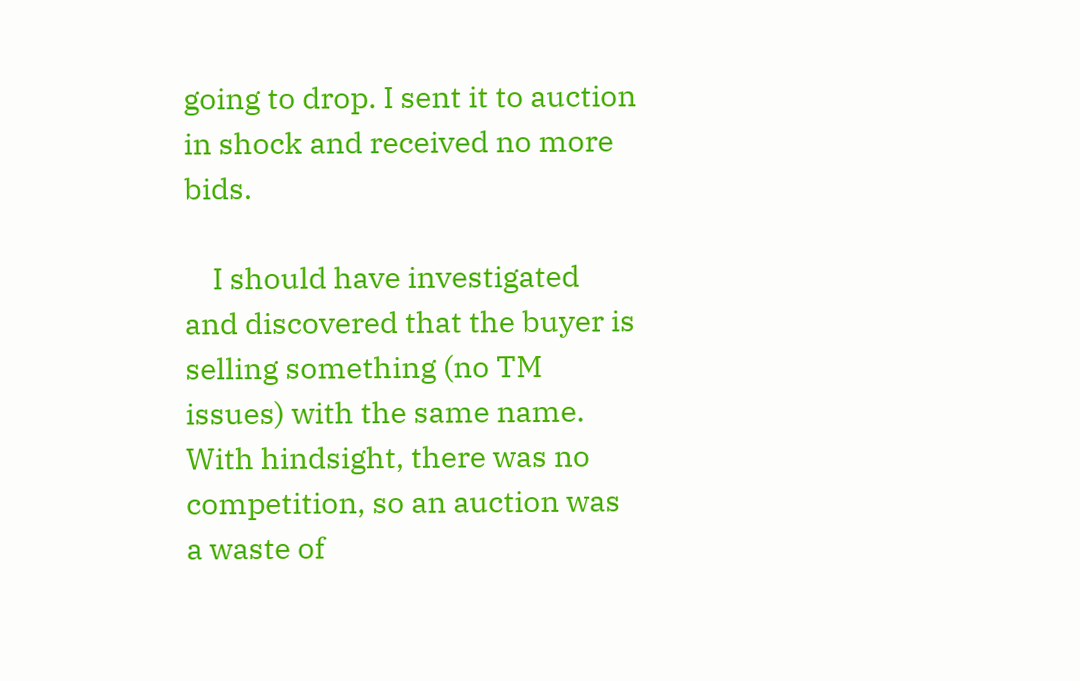going to drop. I sent it to auction in shock and received no more bids.

    I should have investigated and discovered that the buyer is selling something (no TM issues) with the same name. With hindsight, there was no competition, so an auction was a waste of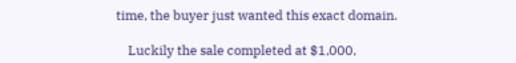time, the buyer just wanted this exact domain.

    Luckily the sale completed at $1,000,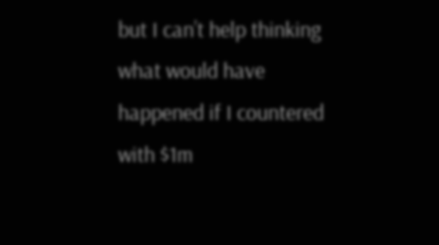but I can’t help thinking what would have happened if I countered with $1m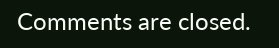Comments are closed.